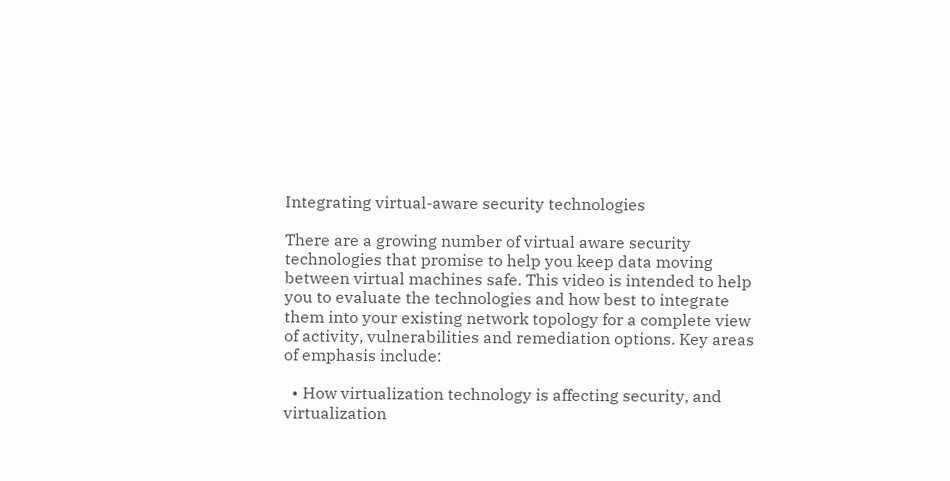Integrating virtual-aware security technologies

There are a growing number of virtual aware security technologies that promise to help you keep data moving between virtual machines safe. This video is intended to help you to evaluate the technologies and how best to integrate them into your existing network topology for a complete view of activity, vulnerabilities and remediation options. Key areas of emphasis include:

  • How virtualization technology is affecting security, and virtualization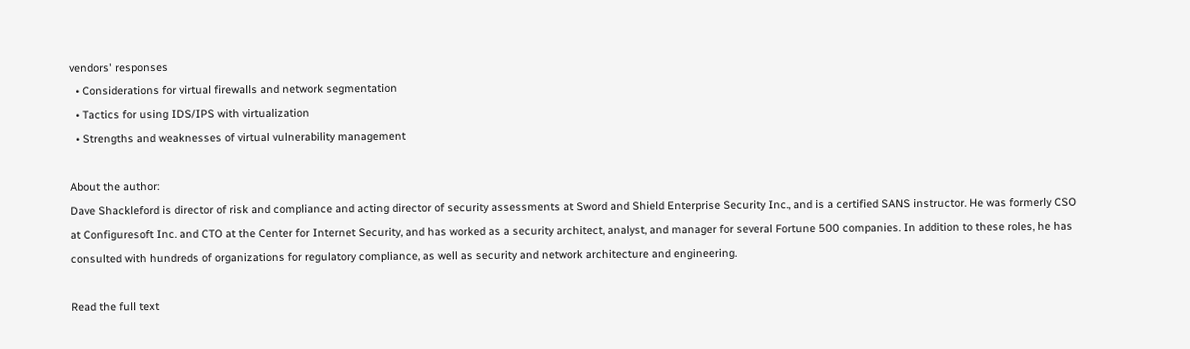vendors' responses
  • Considerations for virtual firewalls and network segmentation
  • Tactics for using IDS/IPS with virtualization
  • Strengths and weaknesses of virtual vulnerability management

About the author:
Dave Shackleford is director of risk and compliance and acting director of security assessments at Sword and Shield Enterprise Security Inc., and is a certified SANS instructor. He was formerly CSO at Configuresoft Inc. and CTO at the Center for Internet Security, and has worked as a security architect, analyst, and manager for several Fortune 500 companies. In addition to these roles, he has consulted with hundreds of organizations for regulatory compliance, as well as security and network architecture and engineering.

Read the full text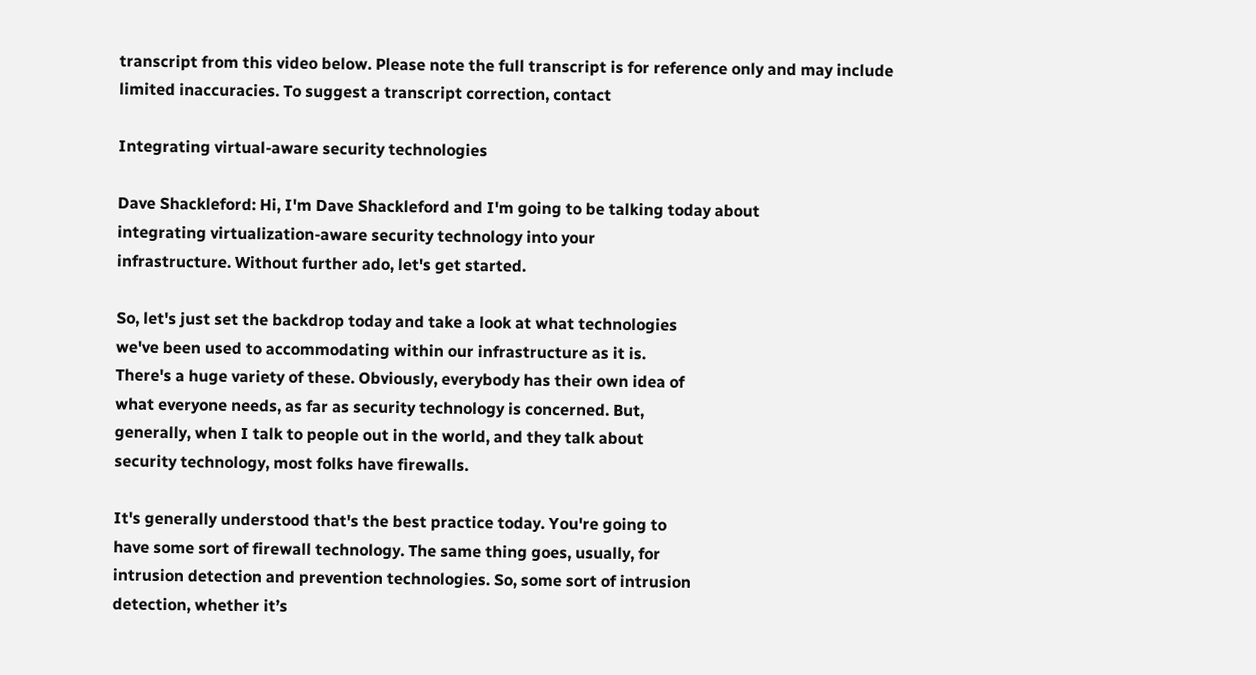transcript from this video below. Please note the full transcript is for reference only and may include limited inaccuracies. To suggest a transcript correction, contact

Integrating virtual-aware security technologies

Dave Shackleford: Hi, I'm Dave Shackleford and I'm going to be talking today about
integrating virtualization-aware security technology into your
infrastructure. Without further ado, let's get started.

So, let's just set the backdrop today and take a look at what technologies
we've been used to accommodating within our infrastructure as it is.
There's a huge variety of these. Obviously, everybody has their own idea of
what everyone needs, as far as security technology is concerned. But,
generally, when I talk to people out in the world, and they talk about
security technology, most folks have firewalls.

It's generally understood that's the best practice today. You're going to
have some sort of firewall technology. The same thing goes, usually, for
intrusion detection and prevention technologies. So, some sort of intrusion
detection, whether it’s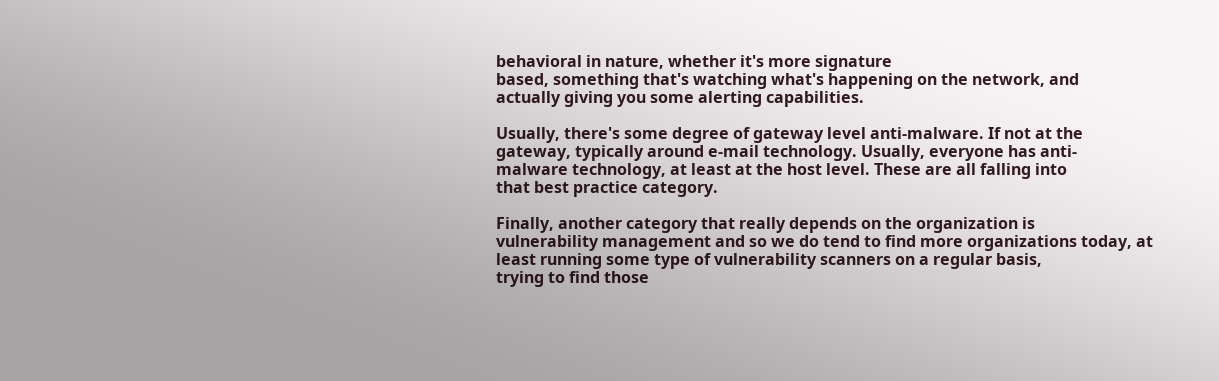behavioral in nature, whether it's more signature
based, something that's watching what's happening on the network, and
actually giving you some alerting capabilities.

Usually, there's some degree of gateway level anti-malware. If not at the
gateway, typically around e-mail technology. Usually, everyone has anti-
malware technology, at least at the host level. These are all falling into
that best practice category.

Finally, another category that really depends on the organization is
vulnerability management and so we do tend to find more organizations today, at
least running some type of vulnerability scanners on a regular basis,
trying to find those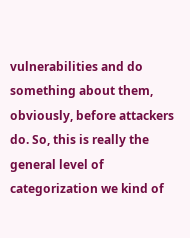vulnerabilities and do something about them,
obviously, before attackers do. So, this is really the general level of
categorization we kind of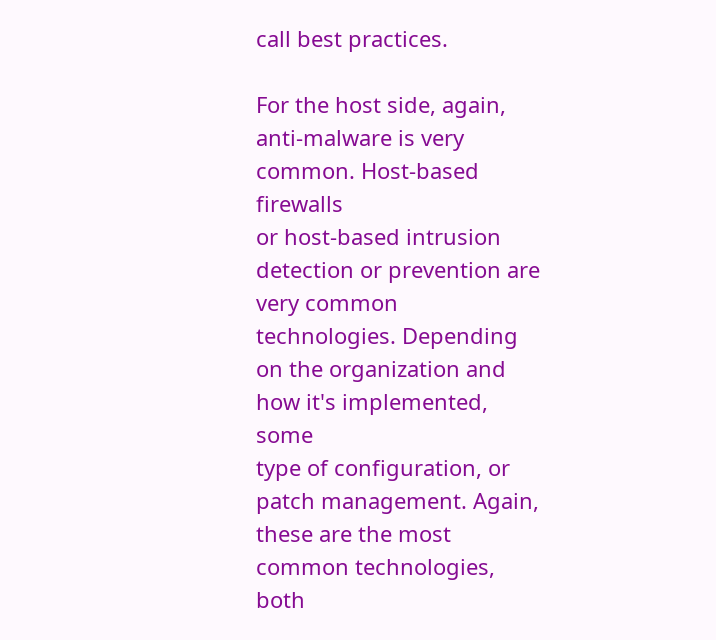call best practices.

For the host side, again, anti-malware is very common. Host-based firewalls
or host-based intrusion detection or prevention are very common
technologies. Depending on the organization and how it's implemented, some
type of configuration, or patch management. Again, these are the most
common technologies, both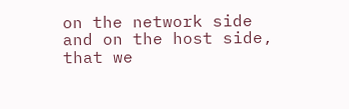on the network side and on the host side, that we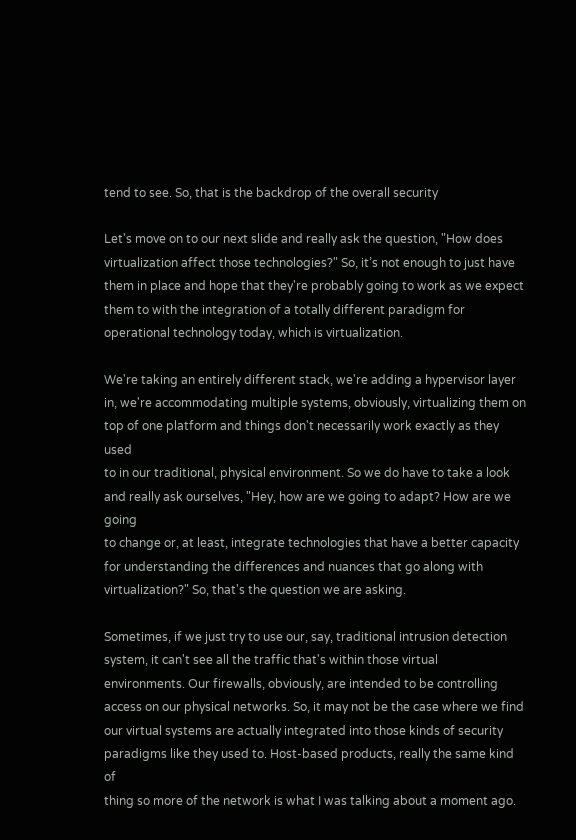tend to see. So, that is the backdrop of the overall security

Let's move on to our next slide and really ask the question, "How does
virtualization affect those technologies?" So, it’s not enough to just have
them in place and hope that they're probably going to work as we expect
them to with the integration of a totally different paradigm for
operational technology today, which is virtualization.

We're taking an entirely different stack, we're adding a hypervisor layer
in, we're accommodating multiple systems, obviously, virtualizing them on
top of one platform and things don't necessarily work exactly as they used
to in our traditional, physical environment. So we do have to take a look
and really ask ourselves, "Hey, how are we going to adapt? How are we going
to change or, at least, integrate technologies that have a better capacity
for understanding the differences and nuances that go along with
virtualization?" So, that's the question we are asking.

Sometimes, if we just try to use our, say, traditional intrusion detection
system, it can't see all the traffic that's within those virtual
environments. Our firewalls, obviously, are intended to be controlling
access on our physical networks. So, it may not be the case where we find
our virtual systems are actually integrated into those kinds of security
paradigms like they used to. Host-based products, really the same kind of
thing so more of the network is what I was talking about a moment ago.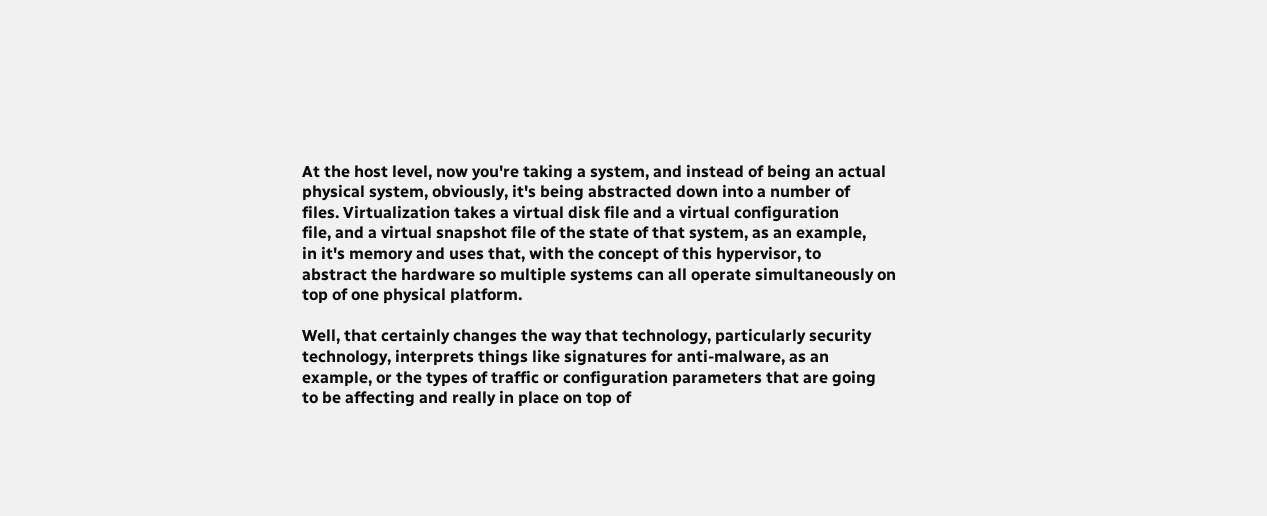At the host level, now you're taking a system, and instead of being an actual
physical system, obviously, it's being abstracted down into a number of
files. Virtualization takes a virtual disk file and a virtual configuration
file, and a virtual snapshot file of the state of that system, as an example,
in it's memory and uses that, with the concept of this hypervisor, to
abstract the hardware so multiple systems can all operate simultaneously on
top of one physical platform.

Well, that certainly changes the way that technology, particularly security
technology, interprets things like signatures for anti-malware, as an
example, or the types of traffic or configuration parameters that are going
to be affecting and really in place on top of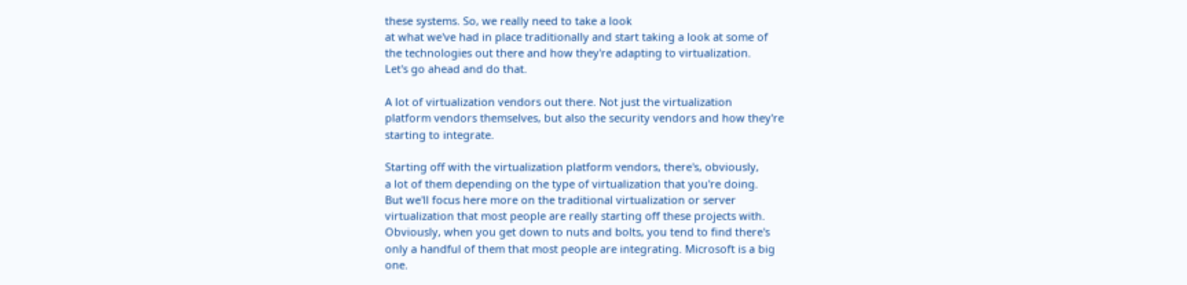these systems. So, we really need to take a look
at what we've had in place traditionally and start taking a look at some of
the technologies out there and how they're adapting to virtualization.
Let's go ahead and do that.

A lot of virtualization vendors out there. Not just the virtualization
platform vendors themselves, but also the security vendors and how they're
starting to integrate.

Starting off with the virtualization platform vendors, there's, obviously,
a lot of them depending on the type of virtualization that you're doing.
But we'll focus here more on the traditional virtualization or server
virtualization that most people are really starting off these projects with.
Obviously, when you get down to nuts and bolts, you tend to find there's
only a handful of them that most people are integrating. Microsoft is a big
one.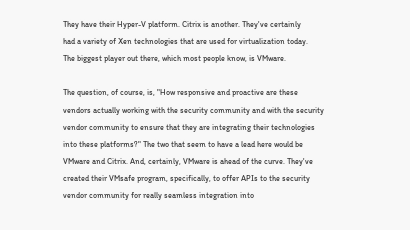They have their Hyper-V platform. Citrix is another. They've certainly
had a variety of Xen technologies that are used for virtualization today.
The biggest player out there, which most people know, is VMware.

The question, of course, is, "How responsive and proactive are these
vendors actually working with the security community and with the security
vendor community to ensure that they are integrating their technologies
into these platforms?" The two that seem to have a lead here would be
VMware and Citrix. And, certainly, VMware is ahead of the curve. They've
created their VMsafe program, specifically, to offer APIs to the security
vendor community for really seamless integration into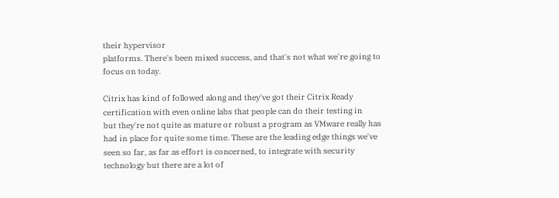their hypervisor
platforms. There's been mixed success, and that's not what we're going to
focus on today.

Citrix has kind of followed along and they've got their Citrix Ready
certification with even online labs that people can do their testing in
but they're not quite as mature or robust a program as VMware really has
had in place for quite some time. These are the leading edge things we've
seen so far, as far as effort is concerned, to integrate with security
technology but there are a lot of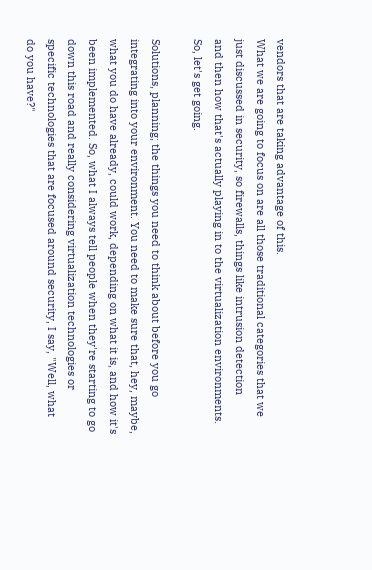vendors that are taking advantage of this.
What we are going to focus on are all those traditional categories that we
just discussed in security, so firewalls, things like intrusion detection
and then how that's actually playing in to the virtualization environments.
So, let's get going.

Solutions, planning; the things you need to think about before you go
integrating into your environment. You need to make sure that, hey, maybe,
what you do have already, could work, depending on what it is, and how it's
been implemented. So, what I always tell people when they're starting to go
down this road and really considering virtualization technologies or
specific technologies that are focused around security, I say, "Well, what
do you have?"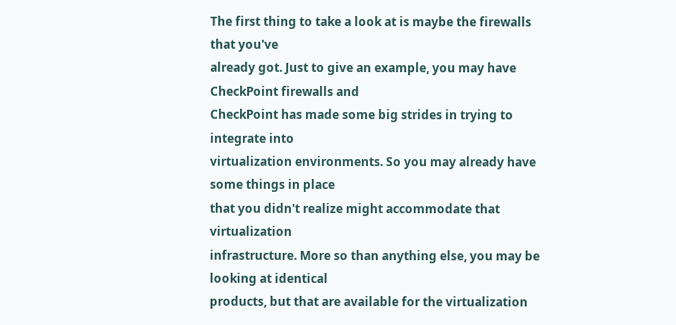The first thing to take a look at is maybe the firewalls that you've
already got. Just to give an example, you may have CheckPoint firewalls and
CheckPoint has made some big strides in trying to integrate into
virtualization environments. So you may already have some things in place
that you didn't realize might accommodate that virtualization
infrastructure. More so than anything else, you may be looking at identical
products, but that are available for the virtualization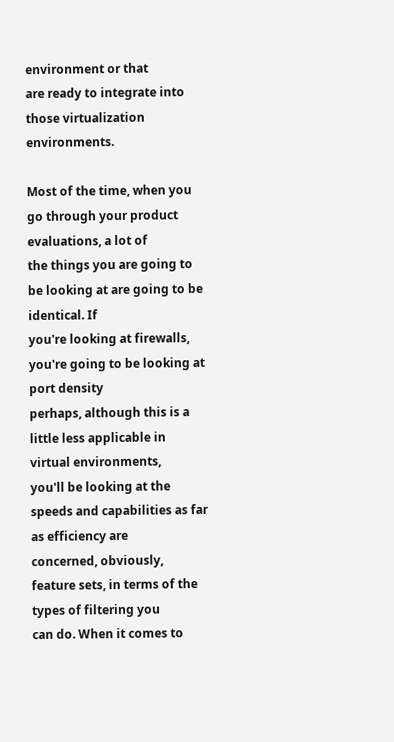environment or that
are ready to integrate into those virtualization environments.

Most of the time, when you go through your product evaluations, a lot of
the things you are going to be looking at are going to be identical. If
you're looking at firewalls, you're going to be looking at port density
perhaps, although this is a little less applicable in virtual environments,
you'll be looking at the speeds and capabilities as far as efficiency are
concerned, obviously, feature sets, in terms of the types of filtering you
can do. When it comes to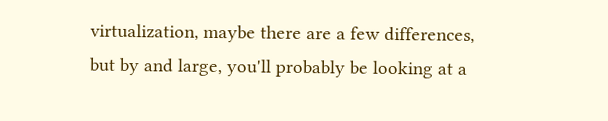virtualization, maybe there are a few differences,
but by and large, you'll probably be looking at a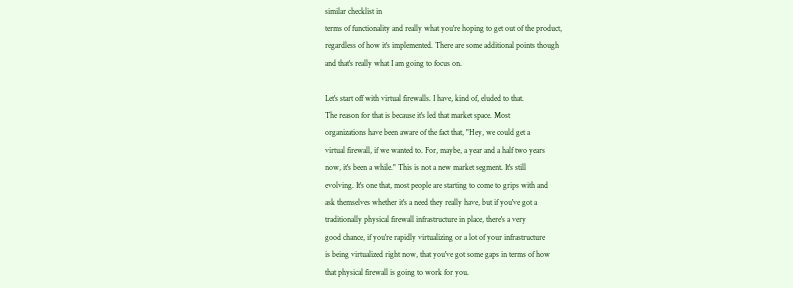similar checklist in
terms of functionality and really what you're hoping to get out of the product,
regardless of how it's implemented. There are some additional points though
and that's really what I am going to focus on.

Let's start off with virtual firewalls. I have, kind of, eluded to that.
The reason for that is because it's led that market space. Most
organizations have been aware of the fact that, "Hey, we could get a
virtual firewall, if we wanted to. For, maybe, a year and a half two years
now, it's been a while." This is not a new market segment. It's still
evolving. It's one that, most people are starting to come to grips with and
ask themselves whether it's a need they really have, but if you've got a
traditionally physical firewall infrastructure in place, there's a very
good chance, if you're rapidly virtualizing or a lot of your infrastructure
is being virtualized right now, that you've got some gaps in terms of how
that physical firewall is going to work for you.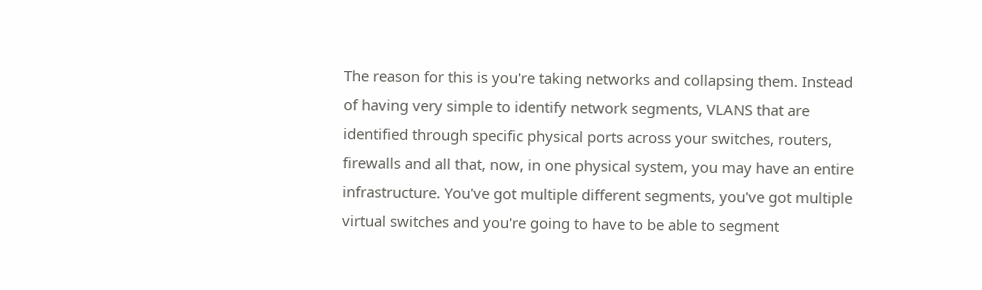The reason for this is you're taking networks and collapsing them. Instead
of having very simple to identify network segments, VLANS that are
identified through specific physical ports across your switches, routers,
firewalls and all that, now, in one physical system, you may have an entire
infrastructure. You've got multiple different segments, you've got multiple
virtual switches and you're going to have to be able to segment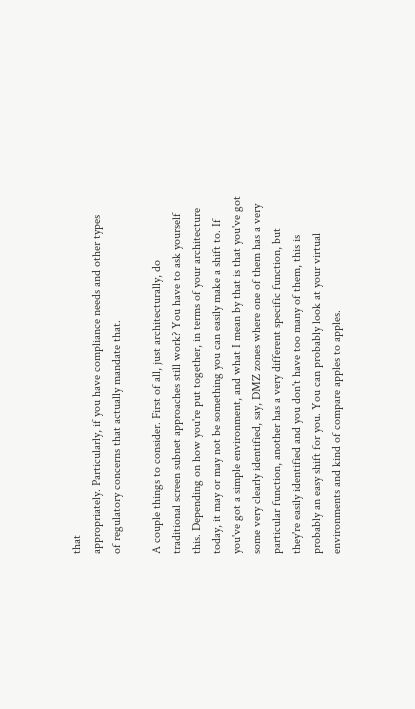that
appropriately. Particularly, if you have compliance needs and other types
of regulatory concerns that actually mandate that.

A couple things to consider. First of all, just architecturally, do
traditional screen subnet approaches still work? You have to ask yourself
this. Depending on how you're put together, in terms of your architecture
today, it may or may not be something you can easily make a shift to. If
you've got a simple environment, and what I mean by that is that you've got
some very clearly identified, say, DMZ zones where one of them has a very
particular function, another has a very different specific function, but
they're easily identified and you don't have too many of them, this is
probably an easy shift for you. You can probably look at your virtual
environments and kind of compare apples to apples.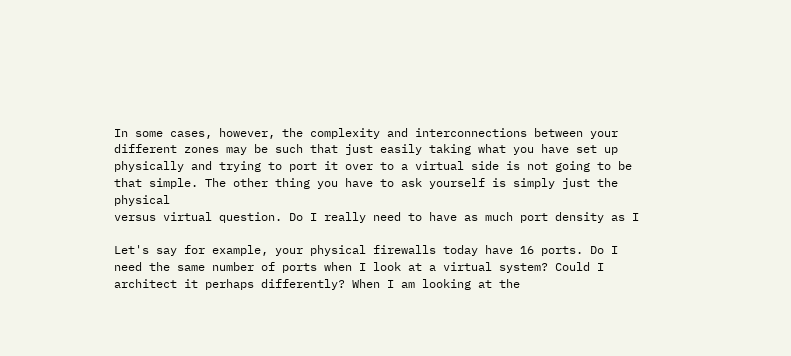In some cases, however, the complexity and interconnections between your
different zones may be such that just easily taking what you have set up
physically and trying to port it over to a virtual side is not going to be
that simple. The other thing you have to ask yourself is simply just the physical
versus virtual question. Do I really need to have as much port density as I

Let's say for example, your physical firewalls today have 16 ports. Do I
need the same number of ports when I look at a virtual system? Could I
architect it perhaps differently? When I am looking at the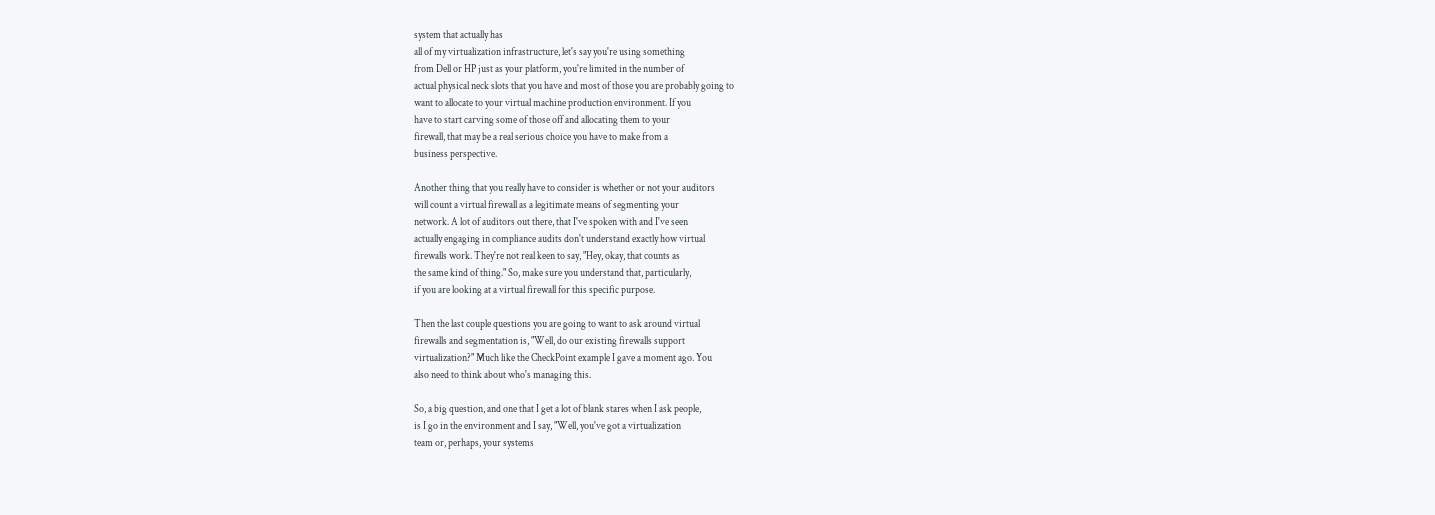system that actually has
all of my virtualization infrastructure, let's say you're using something
from Dell or HP just as your platform, you're limited in the number of
actual physical neck slots that you have and most of those you are probably going to
want to allocate to your virtual machine production environment. If you
have to start carving some of those off and allocating them to your
firewall, that may be a real serious choice you have to make from a
business perspective.

Another thing that you really have to consider is whether or not your auditors
will count a virtual firewall as a legitimate means of segmenting your
network. A lot of auditors out there, that I've spoken with and I've seen
actually engaging in compliance audits don't understand exactly how virtual
firewalls work. They're not real keen to say, "Hey, okay, that counts as
the same kind of thing." So, make sure you understand that, particularly,
if you are looking at a virtual firewall for this specific purpose.

Then the last couple questions you are going to want to ask around virtual
firewalls and segmentation is, "Well, do our existing firewalls support
virtualization?" Much like the CheckPoint example I gave a moment ago. You
also need to think about who's managing this.

So, a big question, and one that I get a lot of blank stares when I ask people,
is I go in the environment and I say, "Well, you've got a virtualization
team or, perhaps, your systems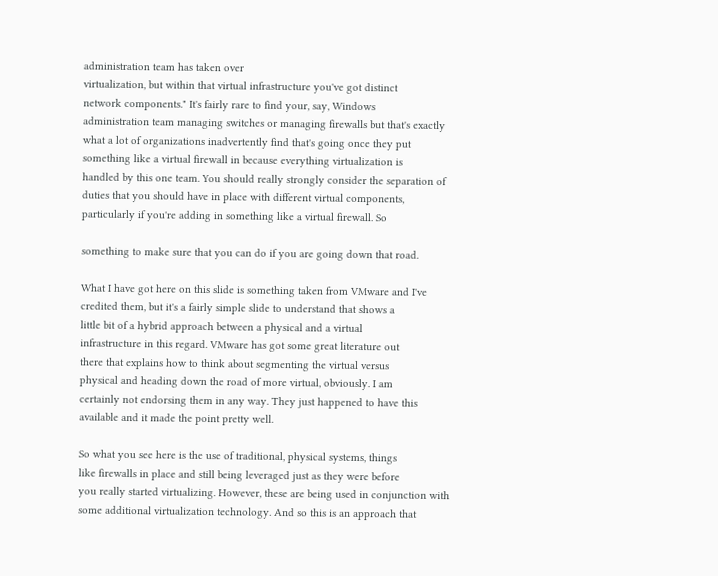administration team has taken over
virtualization, but within that virtual infrastructure you've got distinct
network components." It's fairly rare to find your, say, Windows
administration team managing switches or managing firewalls but that's exactly
what a lot of organizations inadvertently find that's going once they put
something like a virtual firewall in because everything virtualization is
handled by this one team. You should really strongly consider the separation of
duties that you should have in place with different virtual components,
particularly if you're adding in something like a virtual firewall. So

something to make sure that you can do if you are going down that road.

What I have got here on this slide is something taken from VMware and I've
credited them, but it's a fairly simple slide to understand that shows a
little bit of a hybrid approach between a physical and a virtual
infrastructure in this regard. VMware has got some great literature out
there that explains how to think about segmenting the virtual versus
physical and heading down the road of more virtual, obviously. I am
certainly not endorsing them in any way. They just happened to have this
available and it made the point pretty well.

So what you see here is the use of traditional, physical systems, things
like firewalls in place and still being leveraged just as they were before
you really started virtualizing. However, these are being used in conjunction with
some additional virtualization technology. And so this is an approach that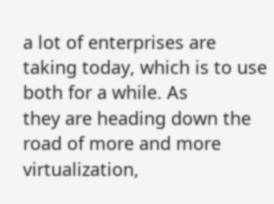a lot of enterprises are taking today, which is to use both for a while. As
they are heading down the road of more and more virtualization,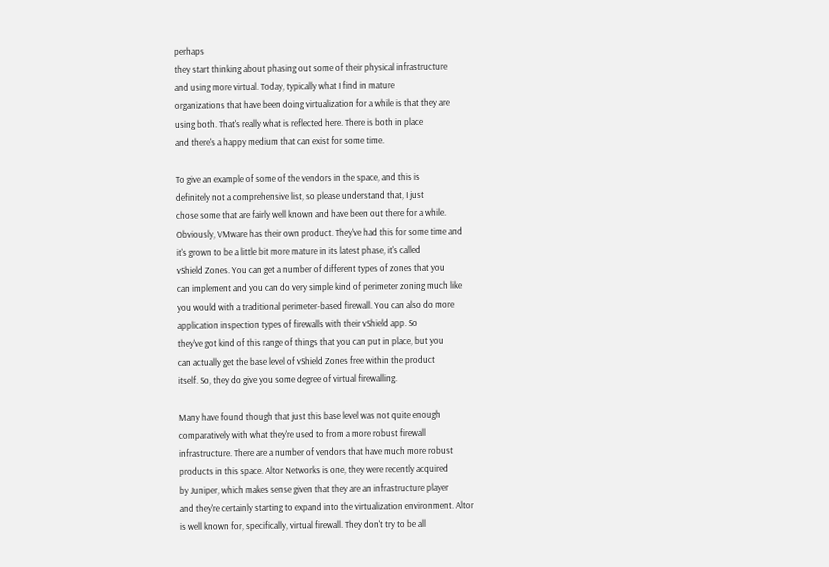perhaps
they start thinking about phasing out some of their physical infrastructure
and using more virtual. Today, typically what I find in mature
organizations that have been doing virtualization for a while is that they are
using both. That's really what is reflected here. There is both in place
and there's a happy medium that can exist for some time.

To give an example of some of the vendors in the space, and this is
definitely not a comprehensive list, so please understand that, I just
chose some that are fairly well known and have been out there for a while.
Obviously, VMware has their own product. They've had this for some time and
it's grown to be a little bit more mature in its latest phase, it's called
vShield Zones. You can get a number of different types of zones that you
can implement and you can do very simple kind of perimeter zoning much like
you would with a traditional perimeter-based firewall. You can also do more
application inspection types of firewalls with their vShield app. So
they've got kind of this range of things that you can put in place, but you
can actually get the base level of vShield Zones free within the product
itself. So, they do give you some degree of virtual firewalling.

Many have found though that just this base level was not quite enough
comparatively with what they're used to from a more robust firewall
infrastructure. There are a number of vendors that have much more robust
products in this space. Altor Networks is one, they were recently acquired
by Juniper, which makes sense given that they are an infrastructure player
and they're certainly starting to expand into the virtualization environment. Altor
is well known for, specifically, virtual firewall. They don't try to be all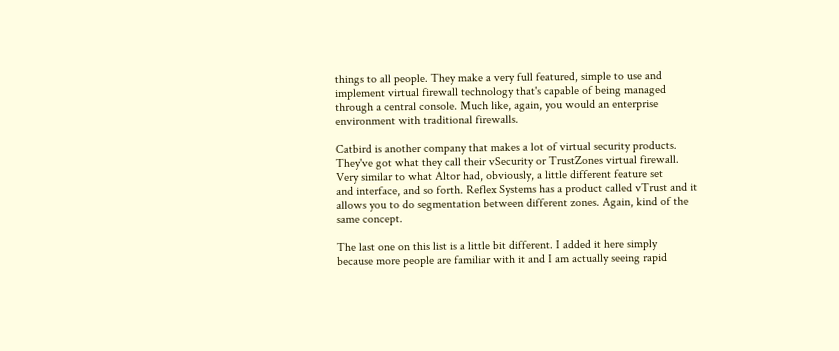things to all people. They make a very full featured, simple to use and
implement virtual firewall technology that's capable of being managed
through a central console. Much like, again, you would an enterprise
environment with traditional firewalls.

Catbird is another company that makes a lot of virtual security products.
They've got what they call their vSecurity or TrustZones virtual firewall.
Very similar to what Altor had, obviously, a little different feature set
and interface, and so forth. Reflex Systems has a product called vTrust and it
allows you to do segmentation between different zones. Again, kind of the
same concept.

The last one on this list is a little bit different. I added it here simply
because more people are familiar with it and I am actually seeing rapid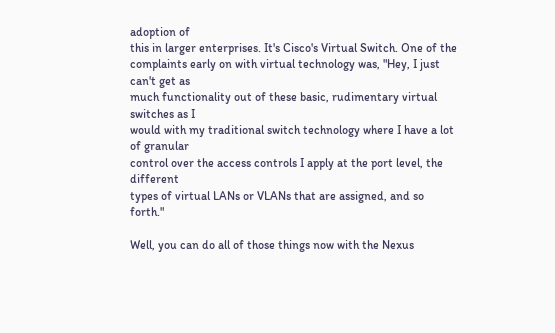adoption of
this in larger enterprises. It's Cisco's Virtual Switch. One of the
complaints early on with virtual technology was, "Hey, I just can't get as
much functionality out of these basic, rudimentary virtual switches as I
would with my traditional switch technology where I have a lot of granular
control over the access controls I apply at the port level, the different
types of virtual LANs or VLANs that are assigned, and so forth."

Well, you can do all of those things now with the Nexus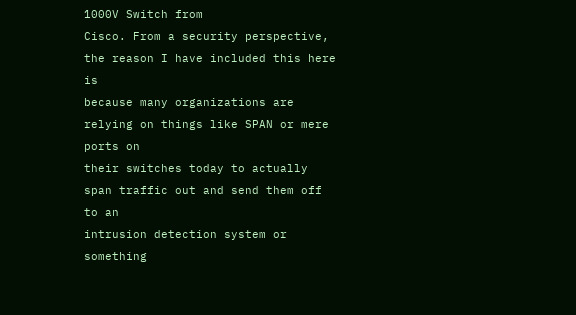1000V Switch from
Cisco. From a security perspective, the reason I have included this here is
because many organizations are relying on things like SPAN or mere ports on
their switches today to actually span traffic out and send them off to an
intrusion detection system or something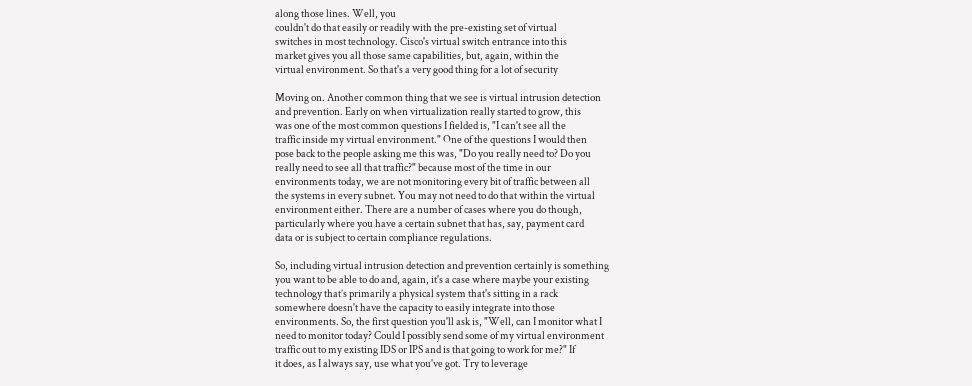along those lines. Well, you
couldn't do that easily or readily with the pre-existing set of virtual
switches in most technology. Cisco's virtual switch entrance into this
market gives you all those same capabilities, but, again, within the
virtual environment. So that's a very good thing for a lot of security

Moving on. Another common thing that we see is virtual intrusion detection
and prevention. Early on when virtualization really started to grow, this
was one of the most common questions I fielded is, "I can't see all the
traffic inside my virtual environment." One of the questions I would then
pose back to the people asking me this was, "Do you really need to? Do you
really need to see all that traffic?" because most of the time in our
environments today, we are not monitoring every bit of traffic between all
the systems in every subnet. You may not need to do that within the virtual
environment either. There are a number of cases where you do though,
particularly where you have a certain subnet that has, say, payment card
data or is subject to certain compliance regulations.

So, including virtual intrusion detection and prevention certainly is something
you want to be able to do and, again, it's a case where maybe your existing
technology that’s primarily a physical system that's sitting in a rack
somewhere doesn't have the capacity to easily integrate into those
environments. So, the first question you'll ask is, "Well, can I monitor what I
need to monitor today? Could I possibly send some of my virtual environment
traffic out to my existing IDS or IPS and is that going to work for me?" If
it does, as I always say, use what you've got. Try to leverage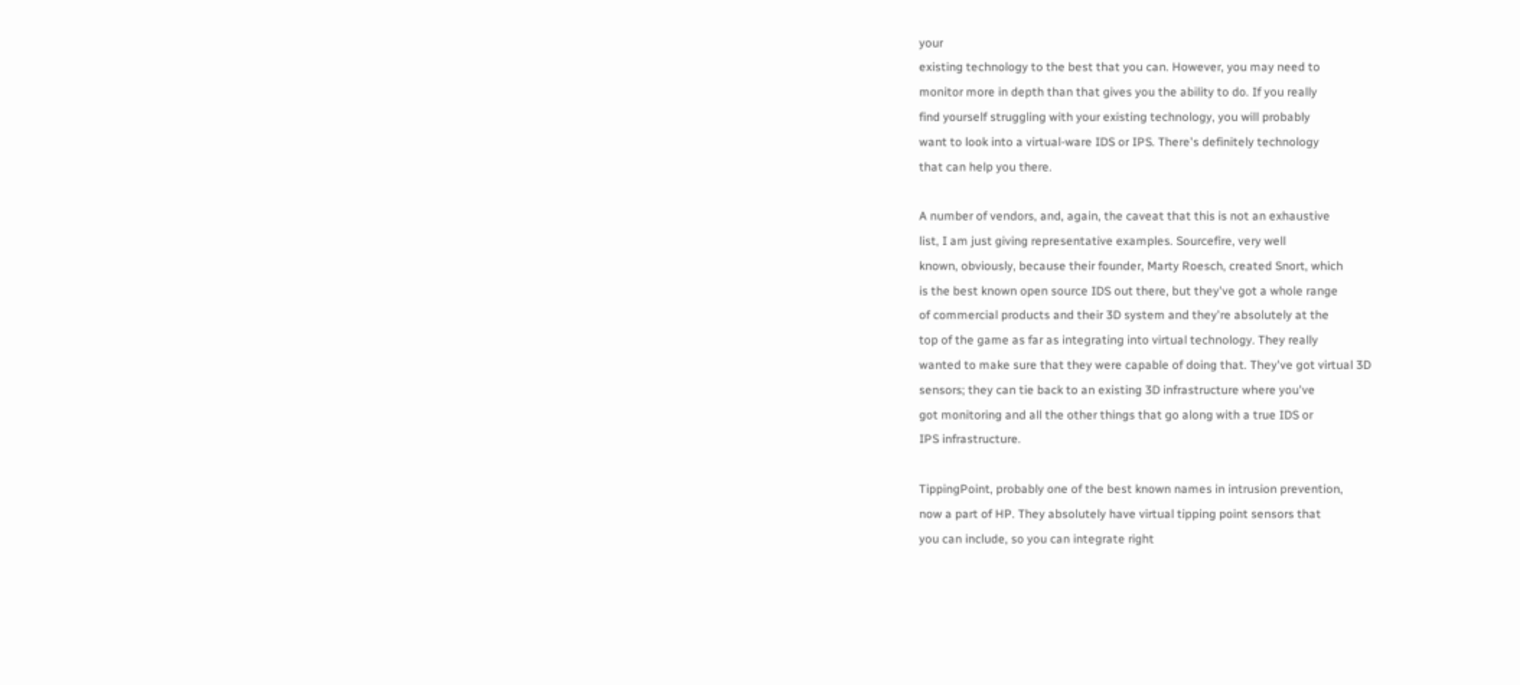your
existing technology to the best that you can. However, you may need to
monitor more in depth than that gives you the ability to do. If you really
find yourself struggling with your existing technology, you will probably
want to look into a virtual-ware IDS or IPS. There's definitely technology
that can help you there.

A number of vendors, and, again, the caveat that this is not an exhaustive
list, I am just giving representative examples. Sourcefire, very well
known, obviously, because their founder, Marty Roesch, created Snort, which
is the best known open source IDS out there, but they've got a whole range
of commercial products and their 3D system and they're absolutely at the
top of the game as far as integrating into virtual technology. They really
wanted to make sure that they were capable of doing that. They've got virtual 3D
sensors; they can tie back to an existing 3D infrastructure where you've
got monitoring and all the other things that go along with a true IDS or
IPS infrastructure.

TippingPoint, probably one of the best known names in intrusion prevention,
now a part of HP. They absolutely have virtual tipping point sensors that
you can include, so you can integrate right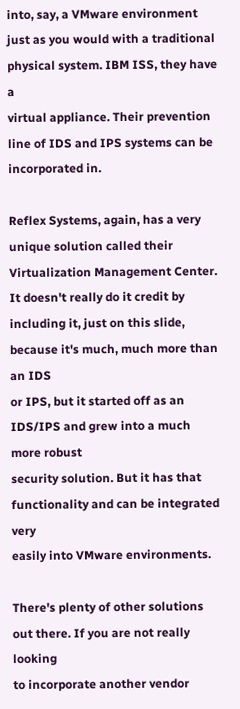into, say, a VMware environment
just as you would with a traditional physical system. IBM ISS, they have a
virtual appliance. Their prevention line of IDS and IPS systems can be
incorporated in.

Reflex Systems, again, has a very unique solution called their
Virtualization Management Center. It doesn't really do it credit by
including it, just on this slide, because it's much, much more than an IDS
or IPS, but it started off as an IDS/IPS and grew into a much more robust
security solution. But it has that functionality and can be integrated very
easily into VMware environments.

There's plenty of other solutions out there. If you are not really looking
to incorporate another vendor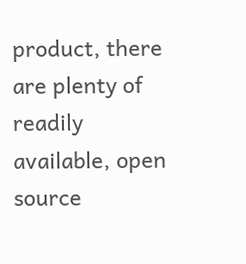product, there are plenty of readily
available, open source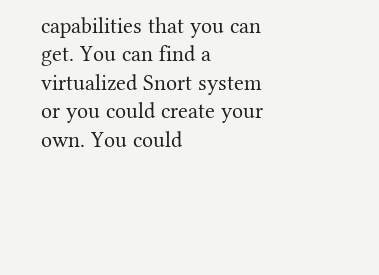capabilities that you can get. You can find a
virtualized Snort system or you could create your own. You could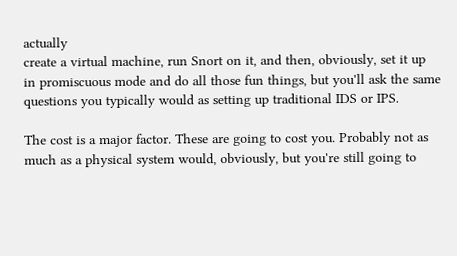actually
create a virtual machine, run Snort on it, and then, obviously, set it up
in promiscuous mode and do all those fun things, but you'll ask the same
questions you typically would as setting up traditional IDS or IPS.

The cost is a major factor. These are going to cost you. Probably not as
much as a physical system would, obviously, but you're still going to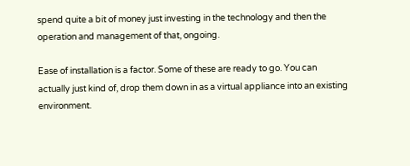spend quite a bit of money just investing in the technology and then the
operation and management of that, ongoing.

Ease of installation is a factor. Some of these are ready to go. You can
actually just kind of, drop them down in as a virtual appliance into an existing
environment.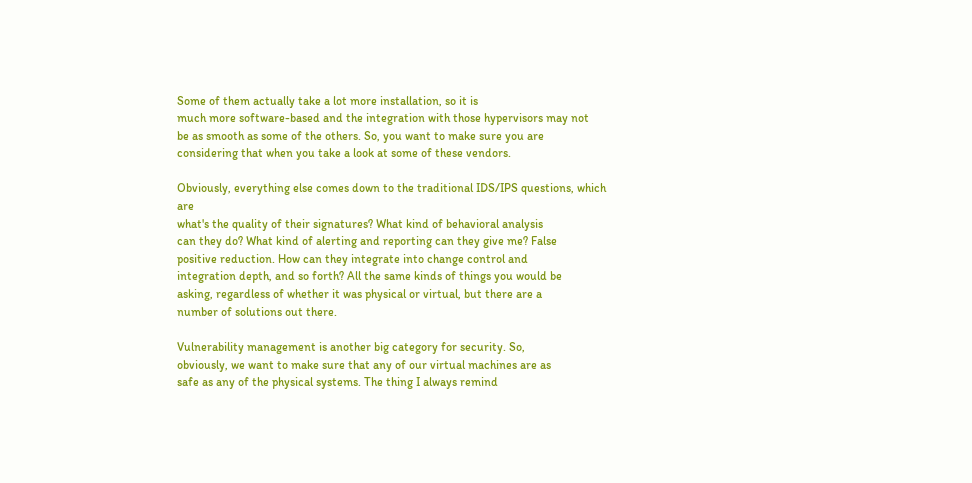Some of them actually take a lot more installation, so it is
much more software-based and the integration with those hypervisors may not
be as smooth as some of the others. So, you want to make sure you are
considering that when you take a look at some of these vendors.

Obviously, everything else comes down to the traditional IDS/IPS questions, which are
what's the quality of their signatures? What kind of behavioral analysis
can they do? What kind of alerting and reporting can they give me? False
positive reduction. How can they integrate into change control and
integration depth, and so forth? All the same kinds of things you would be
asking, regardless of whether it was physical or virtual, but there are a
number of solutions out there.

Vulnerability management is another big category for security. So,
obviously, we want to make sure that any of our virtual machines are as
safe as any of the physical systems. The thing I always remind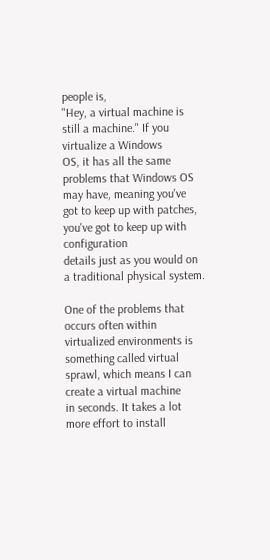people is,
"Hey, a virtual machine is still a machine." If you virtualize a Windows
OS, it has all the same problems that Windows OS may have, meaning you've
got to keep up with patches, you've got to keep up with configuration
details just as you would on a traditional physical system.

One of the problems that occurs often within virtualized environments is
something called virtual sprawl, which means I can create a virtual machine
in seconds. It takes a lot more effort to install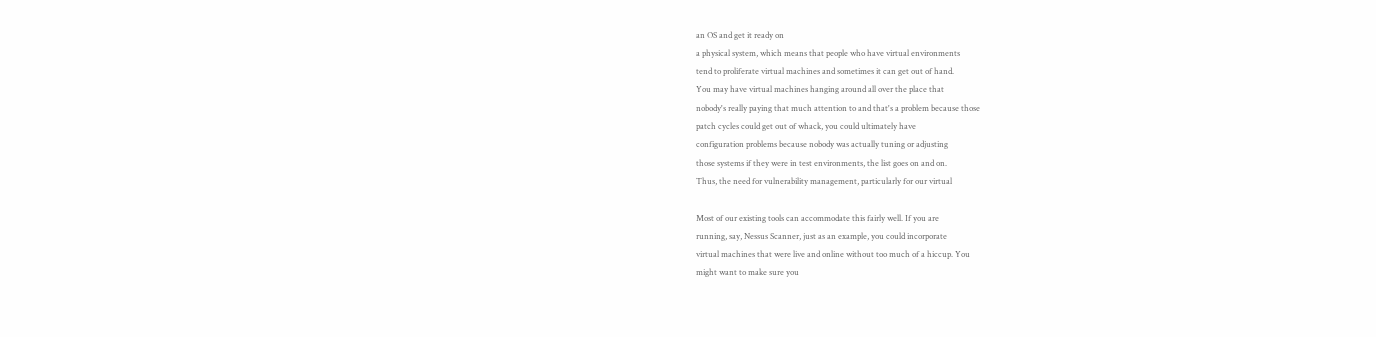an OS and get it ready on
a physical system, which means that people who have virtual environments
tend to proliferate virtual machines and sometimes it can get out of hand.
You may have virtual machines hanging around all over the place that
nobody's really paying that much attention to and that's a problem because those
patch cycles could get out of whack, you could ultimately have
configuration problems because nobody was actually tuning or adjusting
those systems if they were in test environments, the list goes on and on.
Thus, the need for vulnerability management, particularly for our virtual

Most of our existing tools can accommodate this fairly well. If you are
running, say, Nessus Scanner, just as an example, you could incorporate
virtual machines that were live and online without too much of a hiccup. You
might want to make sure you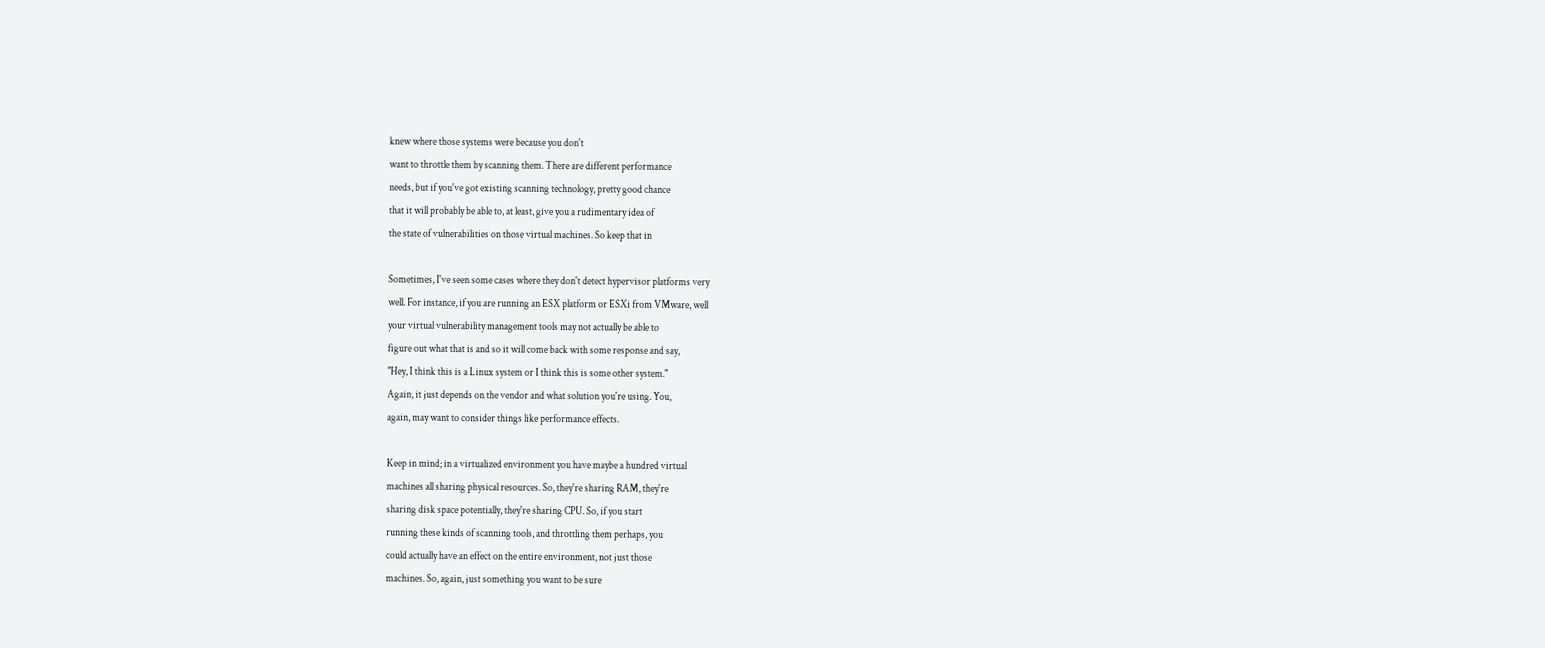knew where those systems were because you don't
want to throttle them by scanning them. There are different performance
needs, but if you've got existing scanning technology, pretty good chance
that it will probably be able to, at least, give you a rudimentary idea of
the state of vulnerabilities on those virtual machines. So keep that in

Sometimes, I've seen some cases where they don't detect hypervisor platforms very
well. For instance, if you are running an ESX platform or ESXi from VMware, well
your virtual vulnerability management tools may not actually be able to
figure out what that is and so it will come back with some response and say,
"Hey, I think this is a Linux system or I think this is some other system."
Again, it just depends on the vendor and what solution you're using. You,
again, may want to consider things like performance effects.

Keep in mind; in a virtualized environment you have maybe a hundred virtual
machines all sharing physical resources. So, they're sharing RAM, they're
sharing disk space potentially, they're sharing CPU. So, if you start
running these kinds of scanning tools, and throttling them perhaps, you
could actually have an effect on the entire environment, not just those
machines. So, again, just something you want to be sure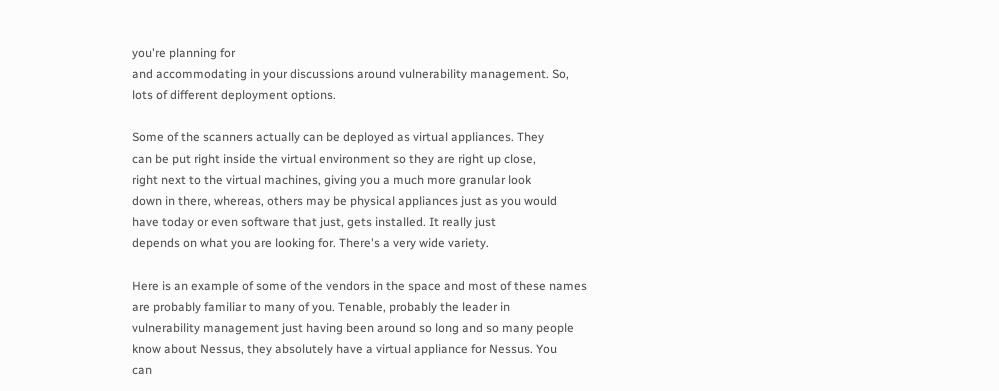you're planning for
and accommodating in your discussions around vulnerability management. So,
lots of different deployment options.

Some of the scanners actually can be deployed as virtual appliances. They
can be put right inside the virtual environment so they are right up close,
right next to the virtual machines, giving you a much more granular look
down in there, whereas, others may be physical appliances just as you would
have today or even software that just, gets installed. It really just
depends on what you are looking for. There's a very wide variety.

Here is an example of some of the vendors in the space and most of these names
are probably familiar to many of you. Tenable, probably the leader in
vulnerability management just having been around so long and so many people
know about Nessus, they absolutely have a virtual appliance for Nessus. You
can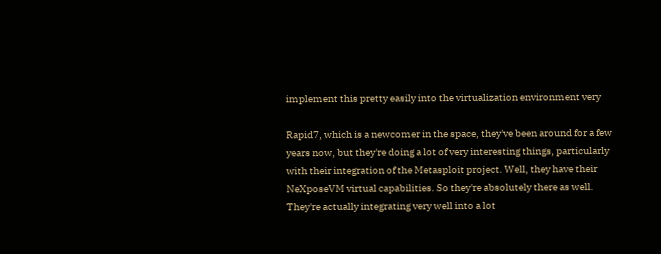implement this pretty easily into the virtualization environment very

Rapid7, which is a newcomer in the space, they've been around for a few
years now, but they're doing a lot of very interesting things, particularly
with their integration of the Metasploit project. Well, they have their
NeXposeVM virtual capabilities. So they're absolutely there as well.
They're actually integrating very well into a lot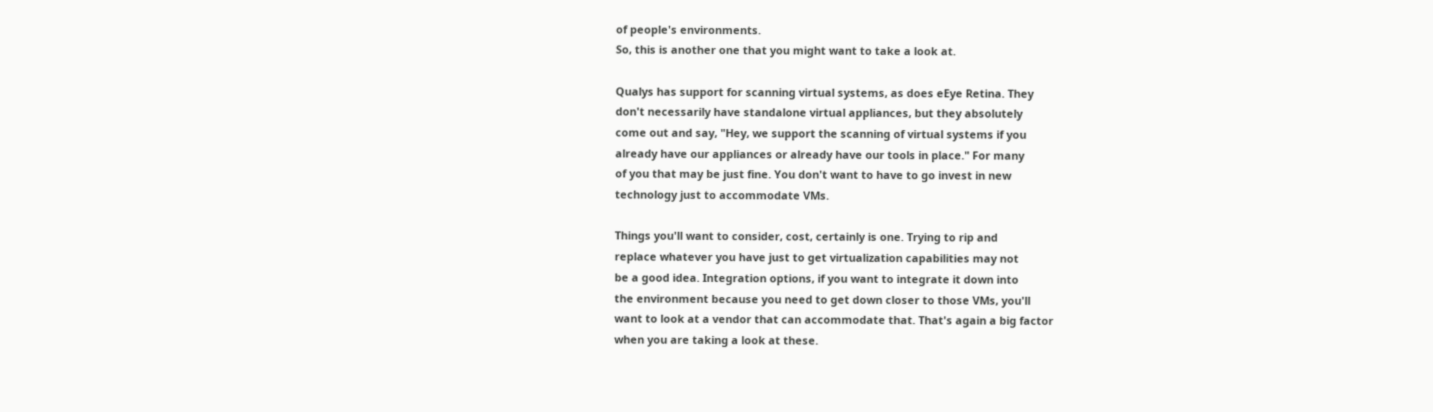of people's environments.
So, this is another one that you might want to take a look at.

Qualys has support for scanning virtual systems, as does eEye Retina. They
don't necessarily have standalone virtual appliances, but they absolutely
come out and say, "Hey, we support the scanning of virtual systems if you
already have our appliances or already have our tools in place." For many
of you that may be just fine. You don't want to have to go invest in new
technology just to accommodate VMs.

Things you'll want to consider, cost, certainly is one. Trying to rip and
replace whatever you have just to get virtualization capabilities may not
be a good idea. Integration options, if you want to integrate it down into
the environment because you need to get down closer to those VMs, you'll
want to look at a vendor that can accommodate that. That's again a big factor
when you are taking a look at these.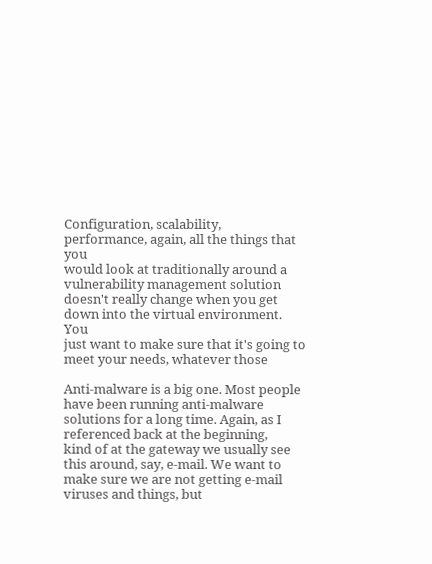Configuration, scalability, performance, again, all the things that you
would look at traditionally around a vulnerability management solution
doesn't really change when you get down into the virtual environment. You
just want to make sure that it's going to meet your needs, whatever those

Anti-malware is a big one. Most people have been running anti-malware
solutions for a long time. Again, as I referenced back at the beginning,
kind of at the gateway we usually see this around, say, e-mail. We want to
make sure we are not getting e-mail viruses and things, but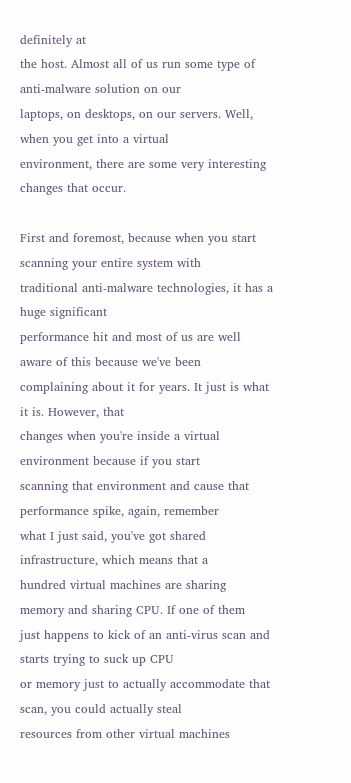definitely at
the host. Almost all of us run some type of anti-malware solution on our
laptops, on desktops, on our servers. Well, when you get into a virtual
environment, there are some very interesting changes that occur.

First and foremost, because when you start scanning your entire system with
traditional anti-malware technologies, it has a huge significant
performance hit and most of us are well aware of this because we've been
complaining about it for years. It just is what it is. However, that
changes when you're inside a virtual environment because if you start
scanning that environment and cause that performance spike, again, remember
what I just said, you've got shared infrastructure, which means that a
hundred virtual machines are sharing memory and sharing CPU. If one of them
just happens to kick of an anti-virus scan and starts trying to suck up CPU
or memory just to actually accommodate that scan, you could actually steal
resources from other virtual machines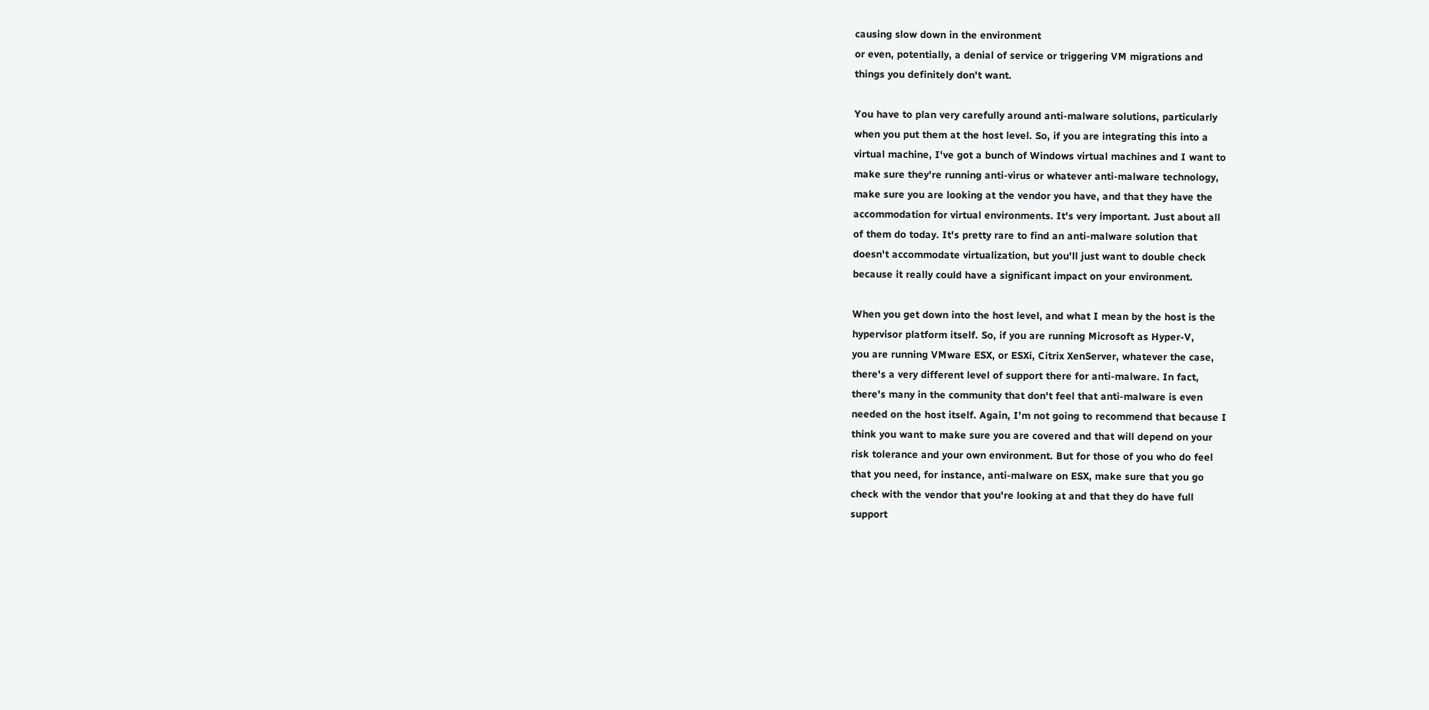causing slow down in the environment
or even, potentially, a denial of service or triggering VM migrations and
things you definitely don't want.

You have to plan very carefully around anti-malware solutions, particularly
when you put them at the host level. So, if you are integrating this into a
virtual machine, I've got a bunch of Windows virtual machines and I want to
make sure they're running anti-virus or whatever anti-malware technology,
make sure you are looking at the vendor you have, and that they have the
accommodation for virtual environments. It's very important. Just about all
of them do today. It's pretty rare to find an anti-malware solution that
doesn't accommodate virtualization, but you'll just want to double check
because it really could have a significant impact on your environment.

When you get down into the host level, and what I mean by the host is the
hypervisor platform itself. So, if you are running Microsoft as Hyper-V,
you are running VMware ESX, or ESXi, Citrix XenServer, whatever the case,
there's a very different level of support there for anti-malware. In fact,
there's many in the community that don't feel that anti-malware is even
needed on the host itself. Again, I'm not going to recommend that because I
think you want to make sure you are covered and that will depend on your
risk tolerance and your own environment. But for those of you who do feel
that you need, for instance, anti-malware on ESX, make sure that you go
check with the vendor that you're looking at and that they do have full
support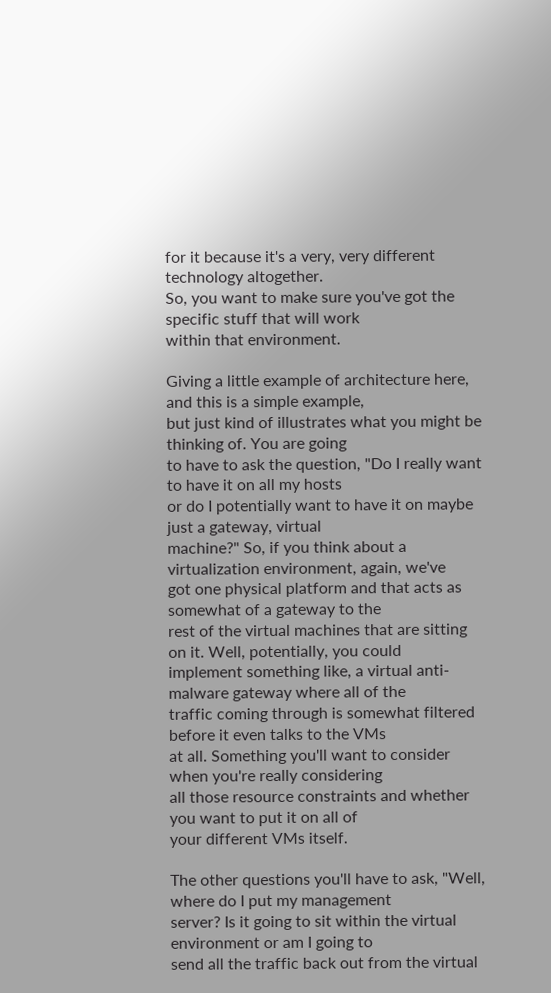for it because it's a very, very different technology altogether.
So, you want to make sure you've got the specific stuff that will work
within that environment.

Giving a little example of architecture here, and this is a simple example,
but just kind of illustrates what you might be thinking of. You are going
to have to ask the question, "Do I really want to have it on all my hosts
or do I potentially want to have it on maybe just a gateway, virtual
machine?" So, if you think about a virtualization environment, again, we've
got one physical platform and that acts as somewhat of a gateway to the
rest of the virtual machines that are sitting on it. Well, potentially, you could
implement something like, a virtual anti-malware gateway where all of the
traffic coming through is somewhat filtered before it even talks to the VMs
at all. Something you'll want to consider when you're really considering
all those resource constraints and whether you want to put it on all of
your different VMs itself.

The other questions you'll have to ask, "Well, where do I put my management
server? Is it going to sit within the virtual environment or am I going to
send all the traffic back out from the virtual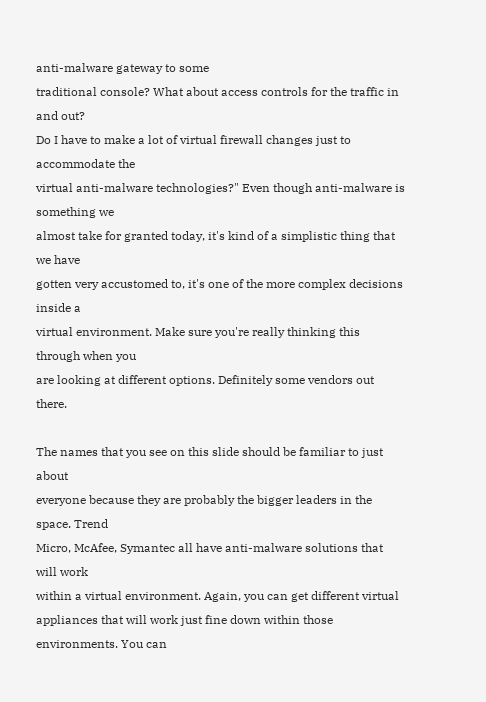anti-malware gateway to some
traditional console? What about access controls for the traffic in and out?
Do I have to make a lot of virtual firewall changes just to accommodate the
virtual anti-malware technologies?" Even though anti-malware is something we
almost take for granted today, it's kind of a simplistic thing that we have
gotten very accustomed to, it's one of the more complex decisions inside a
virtual environment. Make sure you're really thinking this through when you
are looking at different options. Definitely some vendors out there.

The names that you see on this slide should be familiar to just about
everyone because they are probably the bigger leaders in the space. Trend
Micro, McAfee, Symantec all have anti-malware solutions that will work
within a virtual environment. Again, you can get different virtual
appliances that will work just fine down within those environments. You can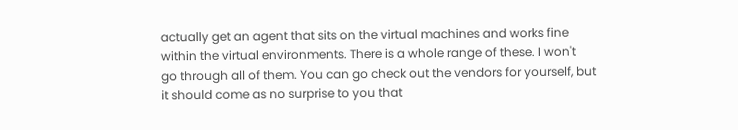actually get an agent that sits on the virtual machines and works fine
within the virtual environments. There is a whole range of these. I won't
go through all of them. You can go check out the vendors for yourself, but
it should come as no surprise to you that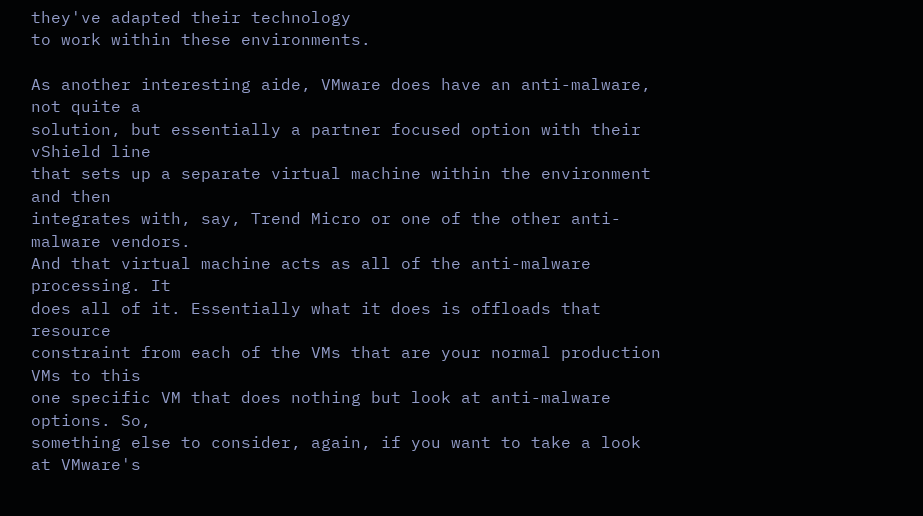they've adapted their technology
to work within these environments.

As another interesting aide, VMware does have an anti-malware, not quite a
solution, but essentially a partner focused option with their vShield line
that sets up a separate virtual machine within the environment and then
integrates with, say, Trend Micro or one of the other anti-malware vendors.
And that virtual machine acts as all of the anti-malware processing. It
does all of it. Essentially what it does is offloads that resource
constraint from each of the VMs that are your normal production VMs to this
one specific VM that does nothing but look at anti-malware options. So,
something else to consider, again, if you want to take a look at VMware's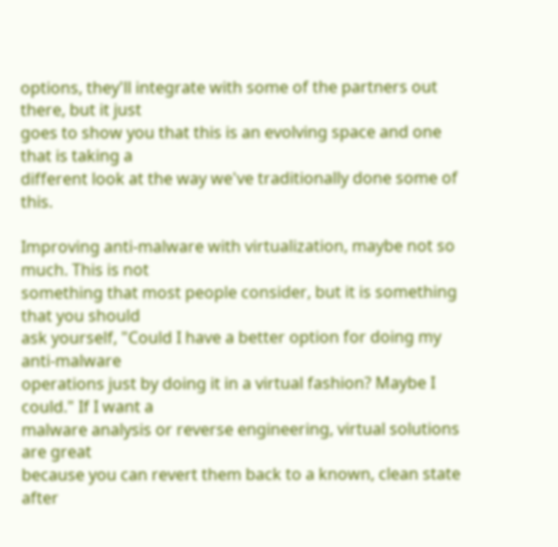options, they'll integrate with some of the partners out there, but it just
goes to show you that this is an evolving space and one that is taking a
different look at the way we've traditionally done some of this.

Improving anti-malware with virtualization, maybe not so much. This is not
something that most people consider, but it is something that you should
ask yourself, "Could I have a better option for doing my anti-malware
operations just by doing it in a virtual fashion? Maybe I could." If I want a
malware analysis or reverse engineering, virtual solutions are great
because you can revert them back to a known, clean state after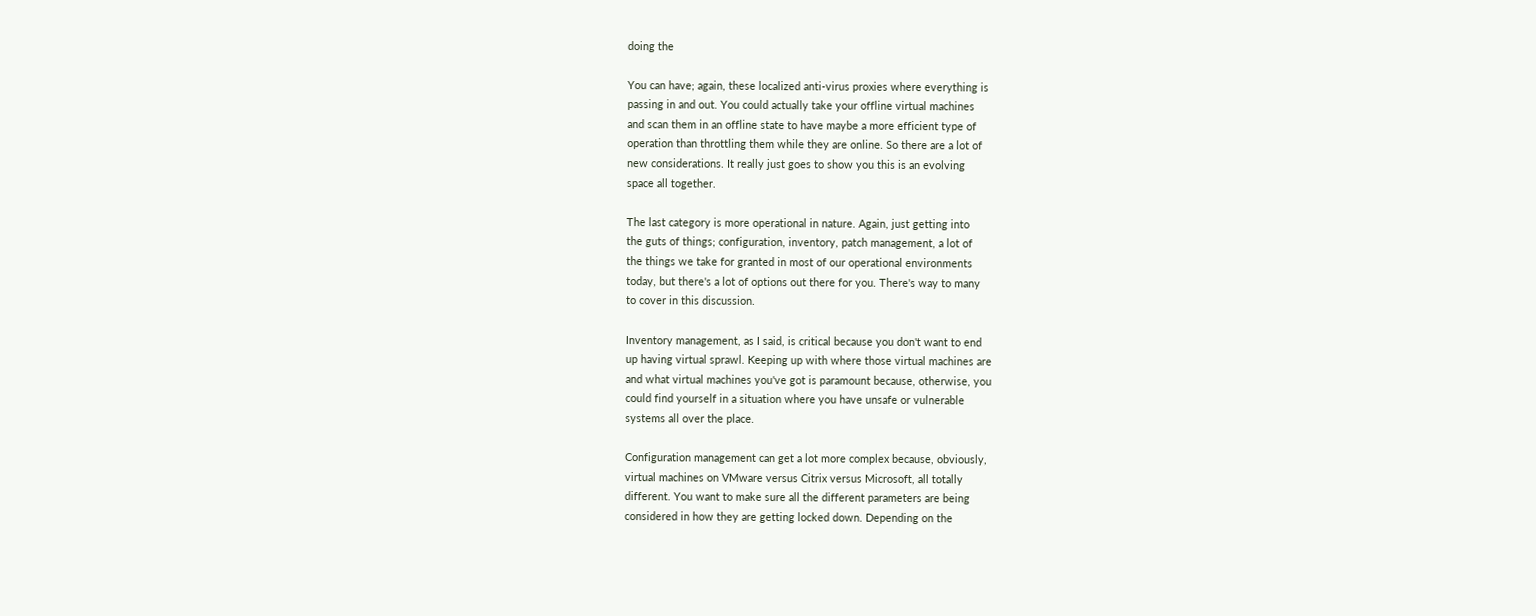doing the

You can have; again, these localized anti-virus proxies where everything is
passing in and out. You could actually take your offline virtual machines
and scan them in an offline state to have maybe a more efficient type of
operation than throttling them while they are online. So there are a lot of
new considerations. It really just goes to show you this is an evolving
space all together.

The last category is more operational in nature. Again, just getting into
the guts of things; configuration, inventory, patch management, a lot of
the things we take for granted in most of our operational environments
today, but there's a lot of options out there for you. There's way to many
to cover in this discussion.

Inventory management, as I said, is critical because you don't want to end
up having virtual sprawl. Keeping up with where those virtual machines are
and what virtual machines you've got is paramount because, otherwise, you
could find yourself in a situation where you have unsafe or vulnerable
systems all over the place.

Configuration management can get a lot more complex because, obviously,
virtual machines on VMware versus Citrix versus Microsoft, all totally
different. You want to make sure all the different parameters are being
considered in how they are getting locked down. Depending on the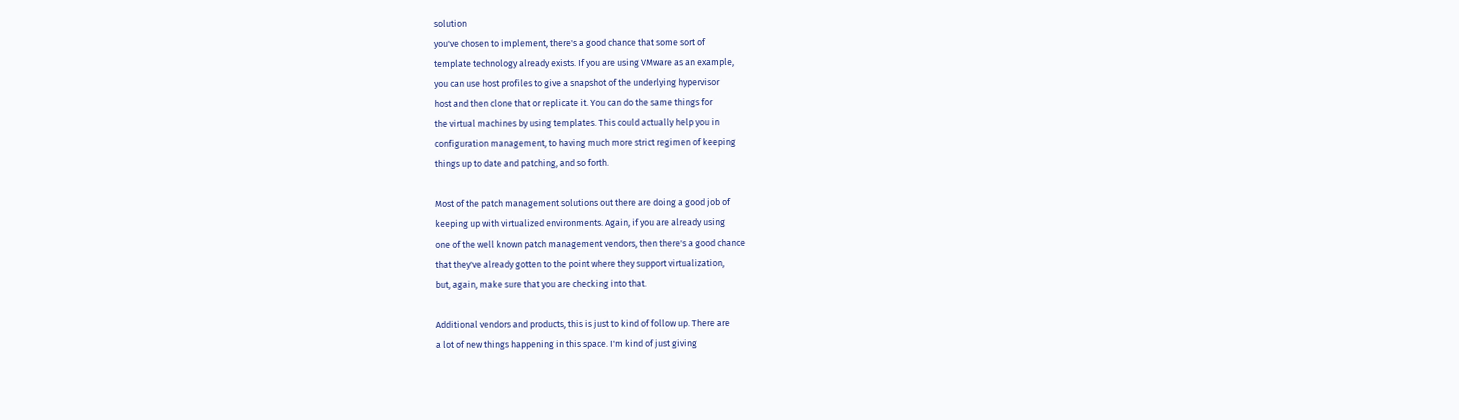solution
you've chosen to implement, there's a good chance that some sort of
template technology already exists. If you are using VMware as an example,
you can use host profiles to give a snapshot of the underlying hypervisor
host and then clone that or replicate it. You can do the same things for
the virtual machines by using templates. This could actually help you in
configuration management, to having much more strict regimen of keeping
things up to date and patching, and so forth.

Most of the patch management solutions out there are doing a good job of
keeping up with virtualized environments. Again, if you are already using
one of the well known patch management vendors, then there's a good chance
that they've already gotten to the point where they support virtualization,
but, again, make sure that you are checking into that.

Additional vendors and products, this is just to kind of follow up. There are
a lot of new things happening in this space. I'm kind of just giving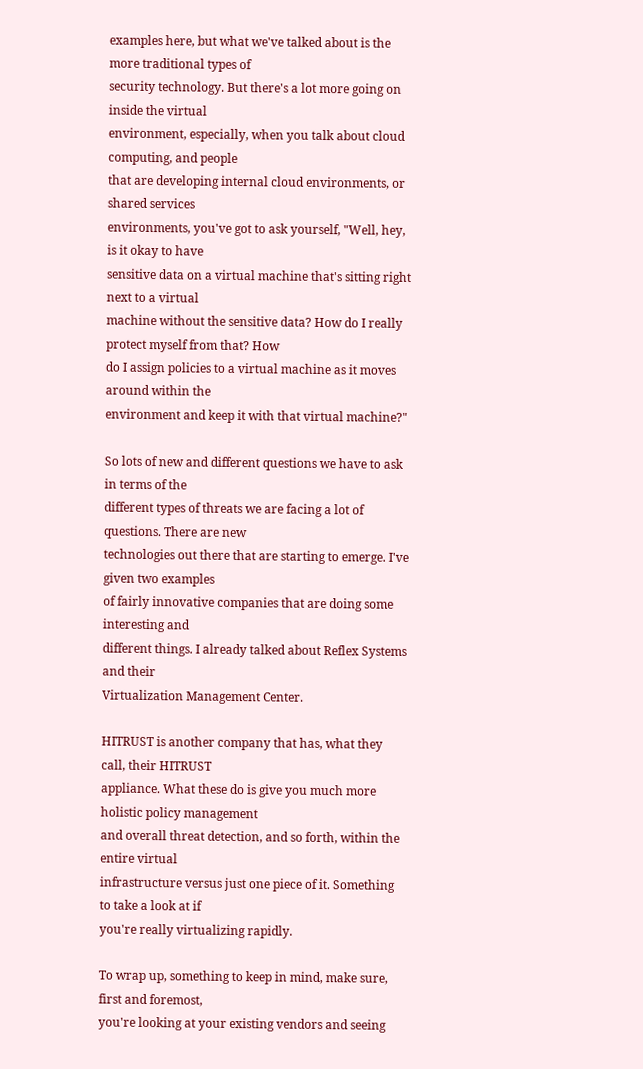examples here, but what we've talked about is the more traditional types of
security technology. But there's a lot more going on inside the virtual
environment, especially, when you talk about cloud computing, and people
that are developing internal cloud environments, or shared services
environments, you've got to ask yourself, "Well, hey, is it okay to have
sensitive data on a virtual machine that's sitting right next to a virtual
machine without the sensitive data? How do I really protect myself from that? How
do I assign policies to a virtual machine as it moves around within the
environment and keep it with that virtual machine?"

So lots of new and different questions we have to ask in terms of the
different types of threats we are facing a lot of questions. There are new
technologies out there that are starting to emerge. I've given two examples
of fairly innovative companies that are doing some interesting and
different things. I already talked about Reflex Systems and their
Virtualization Management Center.

HITRUST is another company that has, what they call, their HITRUST
appliance. What these do is give you much more holistic policy management
and overall threat detection, and so forth, within the entire virtual
infrastructure versus just one piece of it. Something to take a look at if
you're really virtualizing rapidly.

To wrap up, something to keep in mind, make sure, first and foremost,
you're looking at your existing vendors and seeing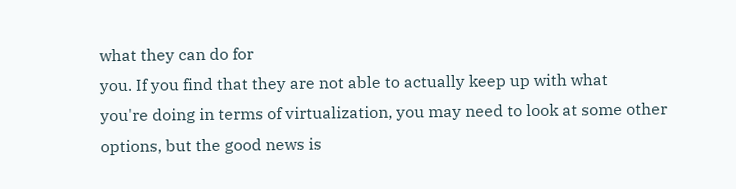what they can do for
you. If you find that they are not able to actually keep up with what
you're doing in terms of virtualization, you may need to look at some other
options, but the good news is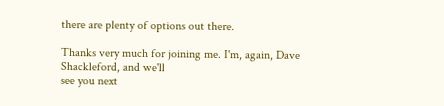there are plenty of options out there.

Thanks very much for joining me. I'm, again, Dave Shackleford, and we'll
see you next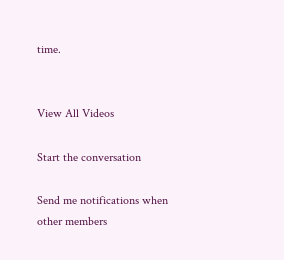time.


View All Videos

Start the conversation

Send me notifications when other members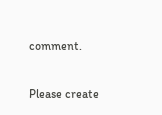comment.

Please create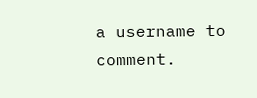a username to comment.